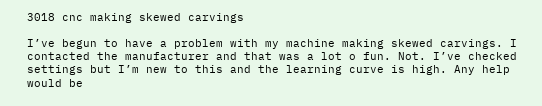3018 cnc making skewed carvings

I’ve begun to have a problem with my machine making skewed carvings. I contacted the manufacturer and that was a lot o fun. Not. I’ve checked settings but I’m new to this and the learning curve is high. Any help would be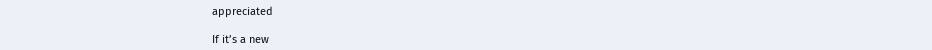appreciated

If it’s a new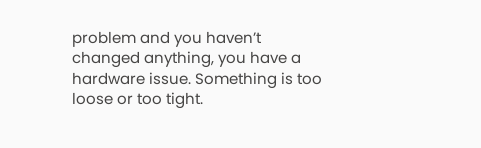problem and you haven’t changed anything, you have a hardware issue. Something is too loose or too tight.